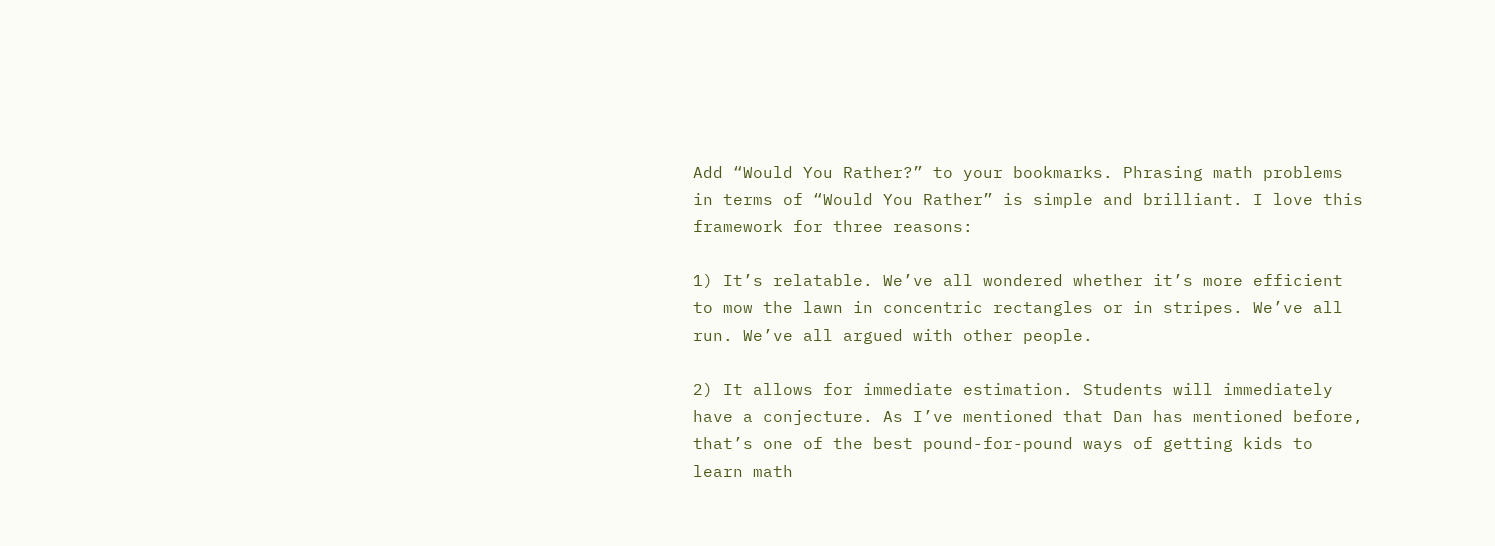Add “Would You Rather?” to your bookmarks. Phrasing math problems in terms of “Would You Rather” is simple and brilliant. I love this framework for three reasons:

1) It’s relatable. We’ve all wondered whether it’s more efficient to mow the lawn in concentric rectangles or in stripes. We’ve all run. We’ve all argued with other people.

2) It allows for immediate estimation. Students will immediately have a conjecture. As I’ve mentioned that Dan has mentioned before, that’s one of the best pound-for-pound ways of getting kids to learn math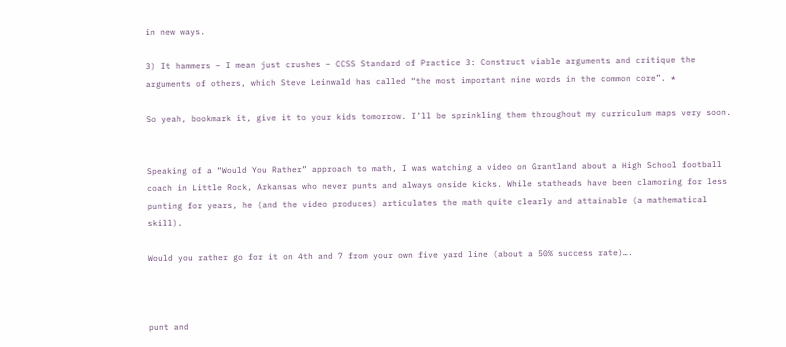in new ways.

3) It hammers – I mean just crushes – CCSS Standard of Practice 3: Construct viable arguments and critique the arguments of others, which Steve Leinwald has called “the most important nine words in the common core”. *

So yeah, bookmark it, give it to your kids tomorrow. I’ll be sprinkling them throughout my curriculum maps very soon.


Speaking of a “Would You Rather” approach to math, I was watching a video on Grantland about a High School football coach in Little Rock, Arkansas who never punts and always onside kicks. While statheads have been clamoring for less punting for years, he (and the video produces) articulates the math quite clearly and attainable (a mathematical skill).

Would you rather go for it on 4th and 7 from your own five yard line (about a 50% success rate)….



punt and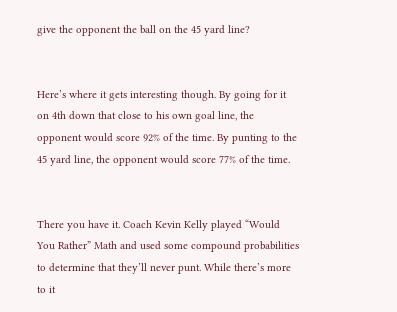give the opponent the ball on the 45 yard line?


Here’s where it gets interesting though. By going for it on 4th down that close to his own goal line, the opponent would score 92% of the time. By punting to the 45 yard line, the opponent would score 77% of the time.


There you have it. Coach Kevin Kelly played “Would You Rather” Math and used some compound probabilities to determine that they’ll never punt. While there’s more to it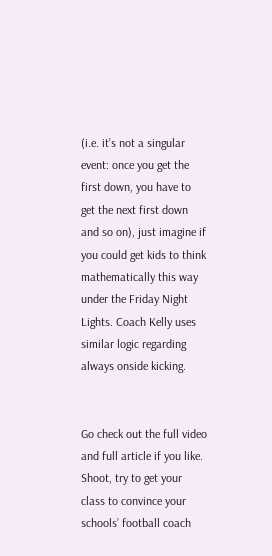(i.e. it’s not a singular event: once you get the first down, you have to get the next first down and so on), just imagine if you could get kids to think mathematically this way under the Friday Night Lights. Coach Kelly uses similar logic regarding always onside kicking.


Go check out the full video and full article if you like. Shoot, try to get your class to convince your schools’ football coach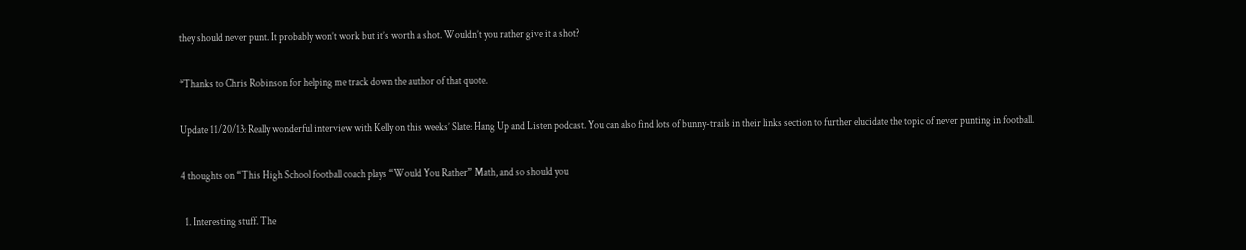they should never punt. It probably won’t work but it’s worth a shot. Wouldn’t you rather give it a shot?

*Thanks to Chris Robinson for helping me track down the author of that quote.

Update 11/20/13: Really wonderful interview with Kelly on this weeks’ Slate: Hang Up and Listen podcast. You can also find lots of bunny-trails in their links section to further elucidate the topic of never punting in football.

4 thoughts on “This High School football coach plays “Would You Rather” Math, and so should you

  1. Interesting stuff. The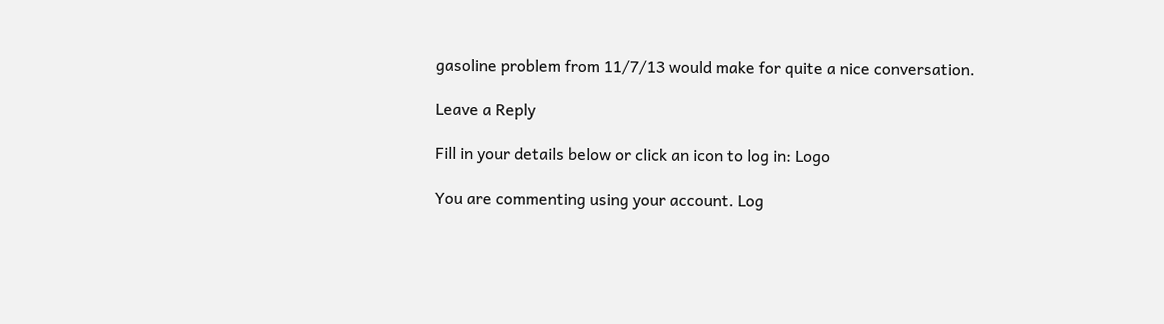gasoline problem from 11/7/13 would make for quite a nice conversation.

Leave a Reply

Fill in your details below or click an icon to log in: Logo

You are commenting using your account. Log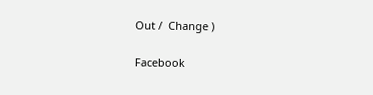Out /  Change )

Facebook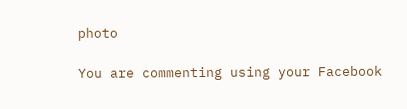photo

You are commenting using your Facebook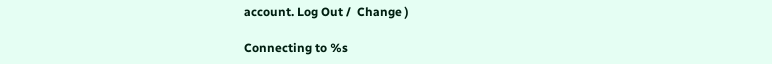account. Log Out /  Change )

Connecting to %s